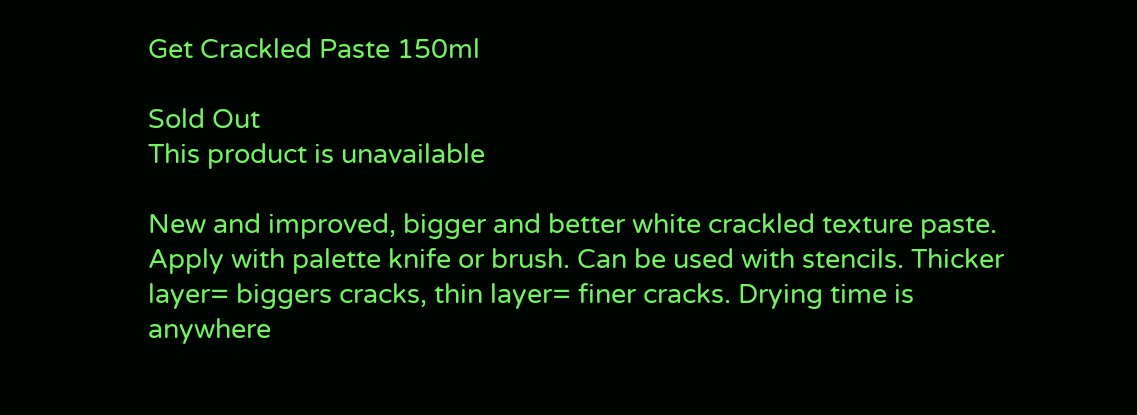Get Crackled Paste 150ml

Sold Out
This product is unavailable

New and improved, bigger and better white crackled texture paste. Apply with palette knife or brush. Can be used with stencils. Thicker layer= biggers cracks, thin layer= finer cracks. Drying time is anywhere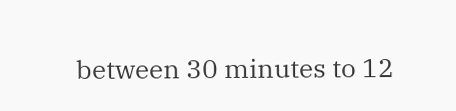between 30 minutes to 12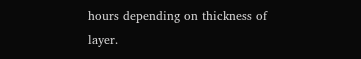hours depending on thickness of layer.